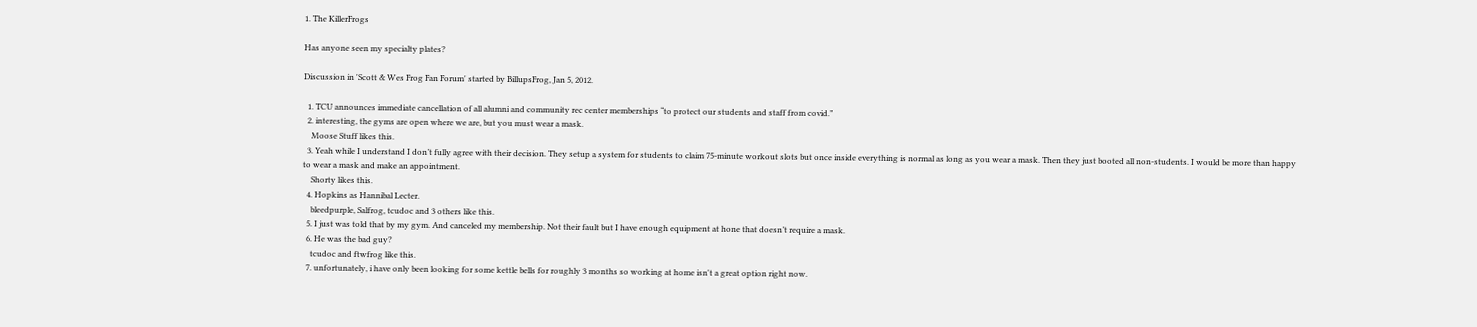1. The KillerFrogs

Has anyone seen my specialty plates?

Discussion in 'Scott & Wes Frog Fan Forum' started by BillupsFrog, Jan 5, 2012.

  1. TCU announces immediate cancellation of all alumni and community rec center memberships “to protect our students and staff from covid.”
  2. interesting, the gyms are open where we are, but you must wear a mask.
    Moose Stuff likes this.
  3. Yeah while I understand I don’t fully agree with their decision. They setup a system for students to claim 75-minute workout slots but once inside everything is normal as long as you wear a mask. Then they just booted all non-students. I would be more than happy to wear a mask and make an appointment.
    Shorty likes this.
  4. Hopkins as Hannibal Lecter.
    bleedpurple, Salfrog, tcudoc and 3 others like this.
  5. I just was told that by my gym. And canceled my membership. Not their fault but I have enough equipment at hone that doesn’t require a mask.
  6. He was the bad guy?
    tcudoc and ftwfrog like this.
  7. unfortunately, i have only been looking for some kettle bells for roughly 3 months so working at home isn't a great option right now.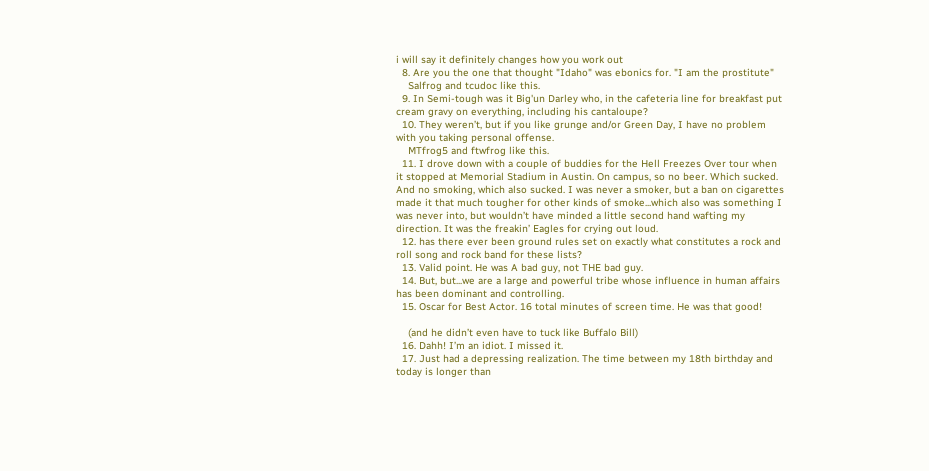i will say it definitely changes how you work out
  8. Are you the one that thought "Idaho" was ebonics for. "I am the prostitute"
    Salfrog and tcudoc like this.
  9. In Semi-tough was it Big'un Darley who, in the cafeteria line for breakfast put cream gravy on everything, including his cantaloupe?
  10. They weren’t, but if you like grunge and/or Green Day, I have no problem with you taking personal offense.
    MTfrog5 and ftwfrog like this.
  11. I drove down with a couple of buddies for the Hell Freezes Over tour when it stopped at Memorial Stadium in Austin. On campus, so no beer. Which sucked. And no smoking, which also sucked. I was never a smoker, but a ban on cigarettes made it that much tougher for other kinds of smoke...which also was something I was never into, but wouldn’t have minded a little second hand wafting my direction. It was the freakin’ Eagles for crying out loud.
  12. has there ever been ground rules set on exactly what constitutes a rock and roll song and rock band for these lists?
  13. Valid point. He was A bad guy, not THE bad guy.
  14. But, but...we are a large and powerful tribe whose influence in human affairs has been dominant and controlling.
  15. Oscar for Best Actor. 16 total minutes of screen time. He was that good!

    (and he didn’t even have to tuck like Buffalo Bill)
  16. Dahh! I’m an idiot. I missed it.
  17. Just had a depressing realization. The time between my 18th birthday and today is longer than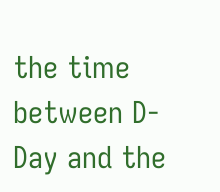the time between D-Day and the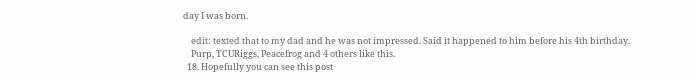day I was born.

    edit: texted that to my dad and he was not impressed. Said it happened to him before his 4th birthday.
    Purp, TCURiggs, Peacefrog and 4 others like this.
  18. Hopefully you can see this post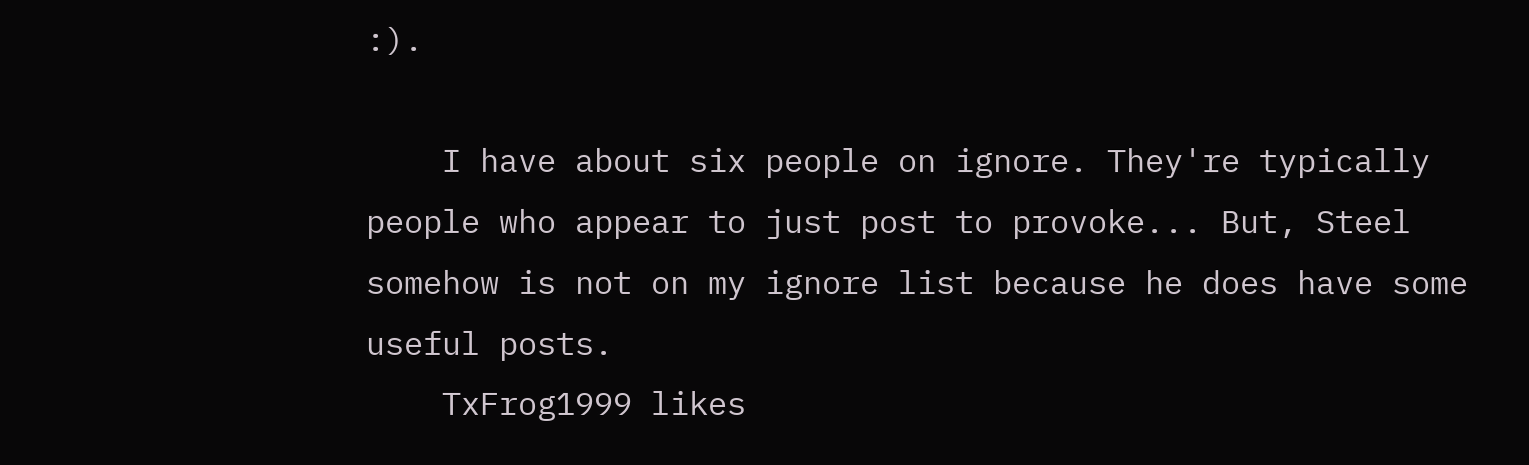:).

    I have about six people on ignore. They're typically people who appear to just post to provoke... But, Steel somehow is not on my ignore list because he does have some useful posts.
    TxFrog1999 likes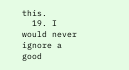this.
  19. I would never ignore a good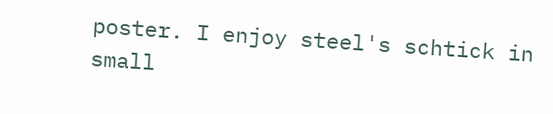poster. I enjoy steel's schtick in small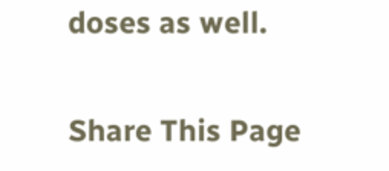doses as well.

Share This Page